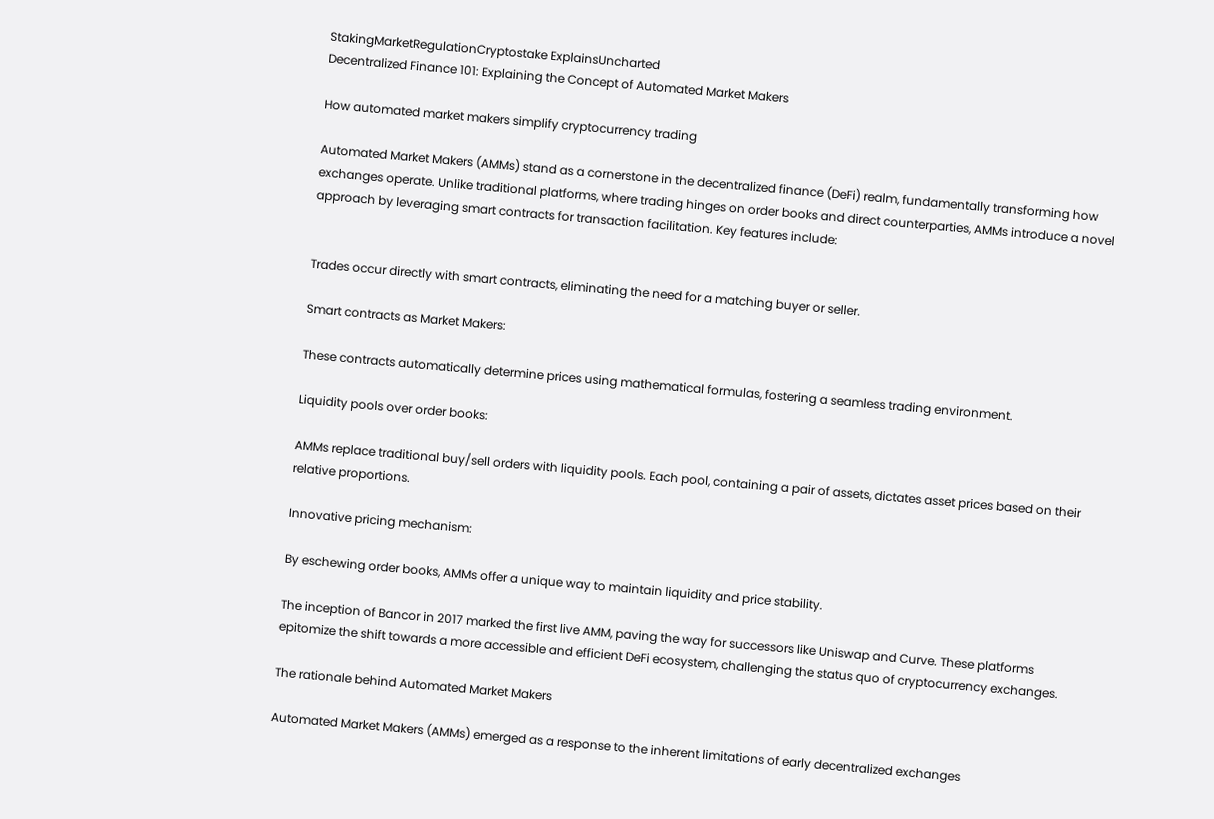StakingMarketRegulationCryptostake ExplainsUncharted
Decentralized Finance 101: Explaining the Concept of Automated Market Makers

How automated market makers simplify cryptocurrency trading

Automated Market Makers (AMMs) stand as a cornerstone in the decentralized finance (DeFi) realm, fundamentally transforming how exchanges operate. Unlike traditional platforms, where trading hinges on order books and direct counterparties, AMMs introduce a novel approach by leveraging smart contracts for transaction facilitation. Key features include:


Trades occur directly with smart contracts, eliminating the need for a matching buyer or seller.

Smart contracts as Market Makers:

These contracts automatically determine prices using mathematical formulas, fostering a seamless trading environment.

Liquidity pools over order books:

AMMs replace traditional buy/sell orders with liquidity pools. Each pool, containing a pair of assets, dictates asset prices based on their relative proportions.

Innovative pricing mechanism:

By eschewing order books, AMMs offer a unique way to maintain liquidity and price stability.

The inception of Bancor in 2017 marked the first live AMM, paving the way for successors like Uniswap and Curve. These platforms epitomize the shift towards a more accessible and efficient DeFi ecosystem, challenging the status quo of cryptocurrency exchanges.

The rationale behind Automated Market Makers

Automated Market Makers (AMMs) emerged as a response to the inherent limitations of early decentralized exchanges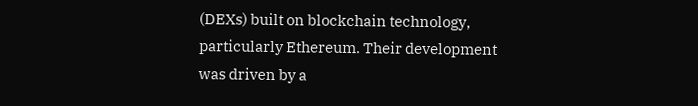(DEXs) built on blockchain technology, particularly Ethereum. Their development was driven by a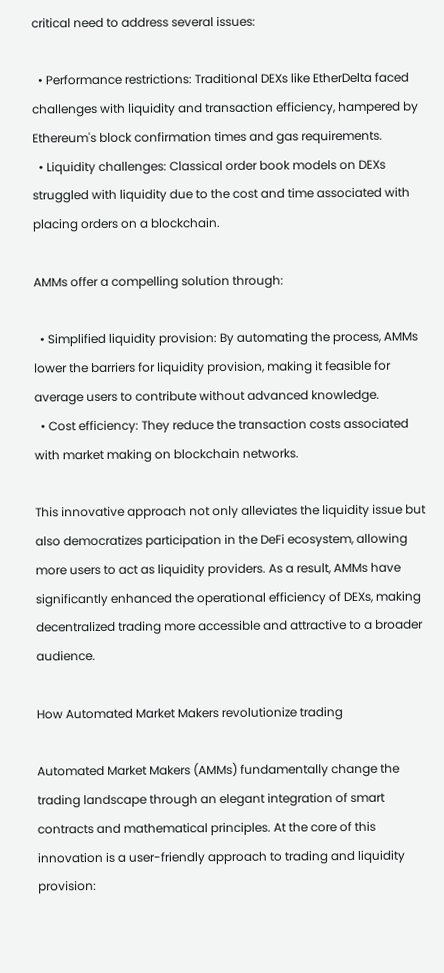critical need to address several issues:

  • Performance restrictions: Traditional DEXs like EtherDelta faced challenges with liquidity and transaction efficiency, hampered by Ethereum's block confirmation times and gas requirements.
  • Liquidity challenges: Classical order book models on DEXs struggled with liquidity due to the cost and time associated with placing orders on a blockchain.

AMMs offer a compelling solution through:

  • Simplified liquidity provision: By automating the process, AMMs lower the barriers for liquidity provision, making it feasible for average users to contribute without advanced knowledge.
  • Cost efficiency: They reduce the transaction costs associated with market making on blockchain networks.

This innovative approach not only alleviates the liquidity issue but also democratizes participation in the DeFi ecosystem, allowing more users to act as liquidity providers. As a result, AMMs have significantly enhanced the operational efficiency of DEXs, making decentralized trading more accessible and attractive to a broader audience.

How Automated Market Makers revolutionize trading

Automated Market Makers (AMMs) fundamentally change the trading landscape through an elegant integration of smart contracts and mathematical principles. At the core of this innovation is a user-friendly approach to trading and liquidity provision: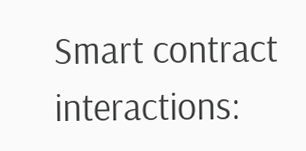Smart contract interactions: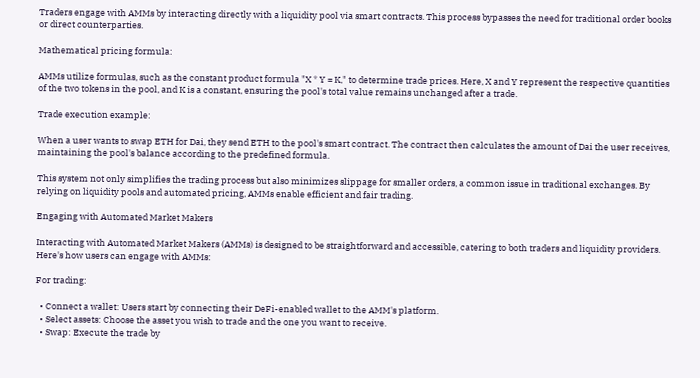Traders engage with AMMs by interacting directly with a liquidity pool via smart contracts. This process bypasses the need for traditional order books or direct counterparties.

Mathematical pricing formula:

AMMs utilize formulas, such as the constant product formula "X * Y = K," to determine trade prices. Here, X and Y represent the respective quantities of the two tokens in the pool, and K is a constant, ensuring the pool's total value remains unchanged after a trade.

Trade execution example:

When a user wants to swap ETH for Dai, they send ETH to the pool's smart contract. The contract then calculates the amount of Dai the user receives, maintaining the pool's balance according to the predefined formula.

This system not only simplifies the trading process but also minimizes slippage for smaller orders, a common issue in traditional exchanges. By relying on liquidity pools and automated pricing, AMMs enable efficient and fair trading.

Engaging with Automated Market Makers

Interacting with Automated Market Makers (AMMs) is designed to be straightforward and accessible, catering to both traders and liquidity providers. Here's how users can engage with AMMs:

For trading:

  • Connect a wallet: Users start by connecting their DeFi-enabled wallet to the AMM's platform.
  • Select assets: Choose the asset you wish to trade and the one you want to receive.
  • Swap: Execute the trade by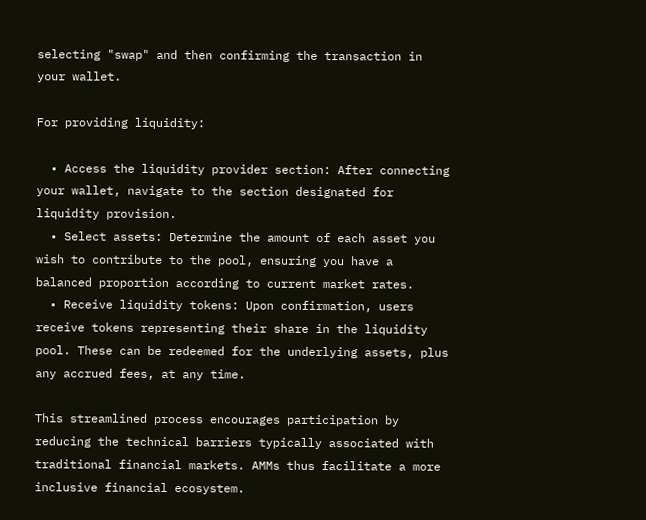selecting "swap" and then confirming the transaction in your wallet.

For providing liquidity:

  • Access the liquidity provider section: After connecting your wallet, navigate to the section designated for liquidity provision.
  • Select assets: Determine the amount of each asset you wish to contribute to the pool, ensuring you have a balanced proportion according to current market rates.
  • Receive liquidity tokens: Upon confirmation, users receive tokens representing their share in the liquidity pool. These can be redeemed for the underlying assets, plus any accrued fees, at any time.

This streamlined process encourages participation by reducing the technical barriers typically associated with traditional financial markets. AMMs thus facilitate a more inclusive financial ecosystem.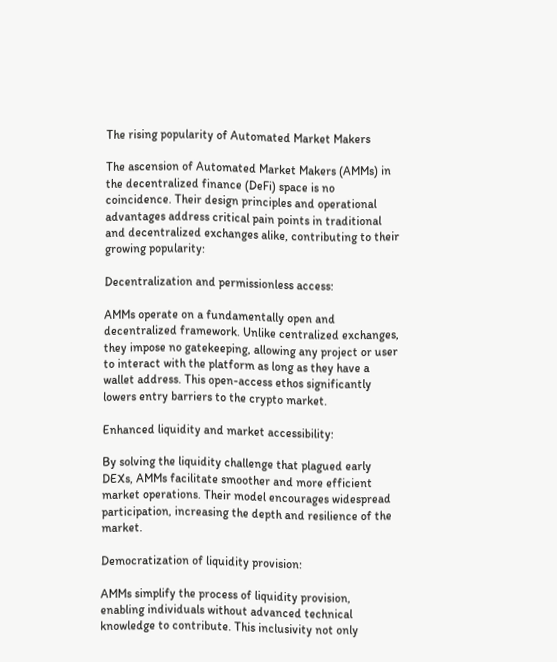The rising popularity of Automated Market Makers

The ascension of Automated Market Makers (AMMs) in the decentralized finance (DeFi) space is no coincidence. Their design principles and operational advantages address critical pain points in traditional and decentralized exchanges alike, contributing to their growing popularity:

Decentralization and permissionless access:

AMMs operate on a fundamentally open and decentralized framework. Unlike centralized exchanges, they impose no gatekeeping, allowing any project or user to interact with the platform as long as they have a wallet address. This open-access ethos significantly lowers entry barriers to the crypto market.

Enhanced liquidity and market accessibility:

By solving the liquidity challenge that plagued early DEXs, AMMs facilitate smoother and more efficient market operations. Their model encourages widespread participation, increasing the depth and resilience of the market.

Democratization of liquidity provision:

AMMs simplify the process of liquidity provision, enabling individuals without advanced technical knowledge to contribute. This inclusivity not only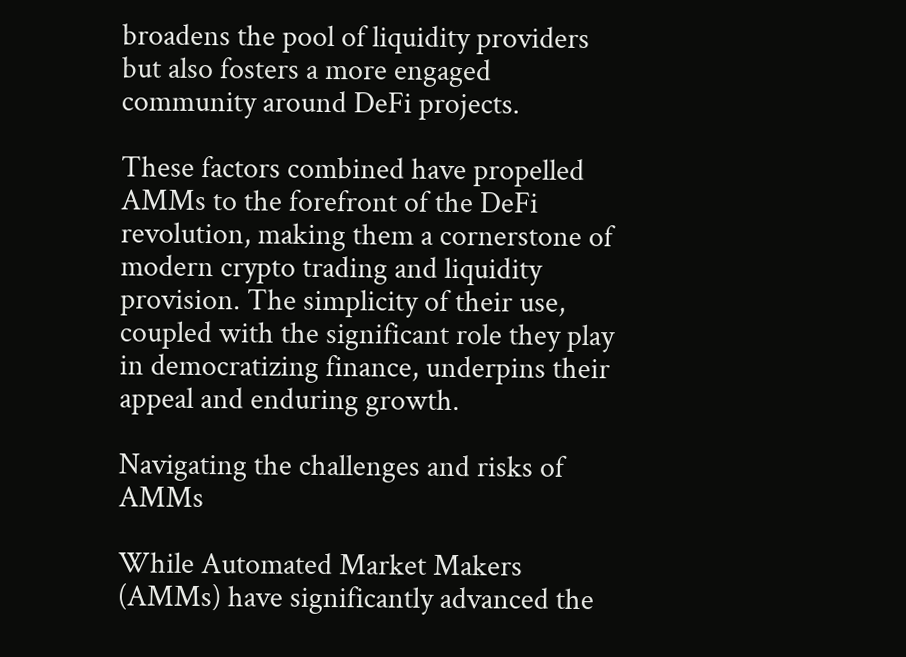broadens the pool of liquidity providers but also fosters a more engaged community around DeFi projects.

These factors combined have propelled AMMs to the forefront of the DeFi revolution, making them a cornerstone of modern crypto trading and liquidity provision. The simplicity of their use, coupled with the significant role they play in democratizing finance, underpins their appeal and enduring growth.

Navigating the challenges and risks of AMMs

While Automated Market Makers (AMMs) have significantly advanced the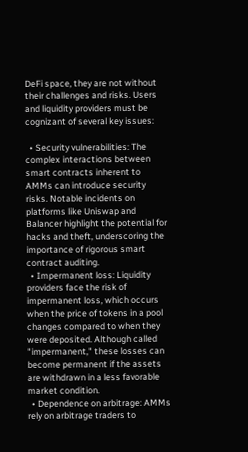DeFi space, they are not without their challenges and risks. Users and liquidity providers must be cognizant of several key issues:

  • Security vulnerabilities: The complex interactions between smart contracts inherent to AMMs can introduce security risks. Notable incidents on platforms like Uniswap and Balancer highlight the potential for hacks and theft, underscoring the importance of rigorous smart contract auditing.
  • Impermanent loss: Liquidity providers face the risk of impermanent loss, which occurs when the price of tokens in a pool changes compared to when they were deposited. Although called "impermanent," these losses can become permanent if the assets are withdrawn in a less favorable market condition.
  • Dependence on arbitrage: AMMs rely on arbitrage traders to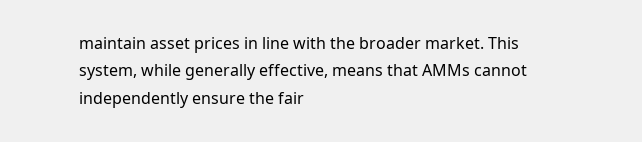maintain asset prices in line with the broader market. This system, while generally effective, means that AMMs cannot independently ensure the fair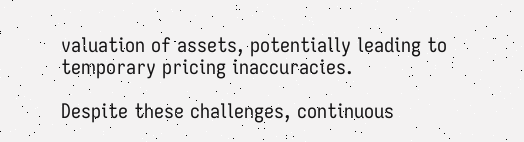valuation of assets, potentially leading to temporary pricing inaccuracies.

Despite these challenges, continuous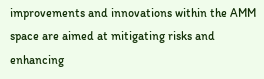improvements and innovations within the AMM space are aimed at mitigating risks and enhancing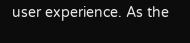user experience. As the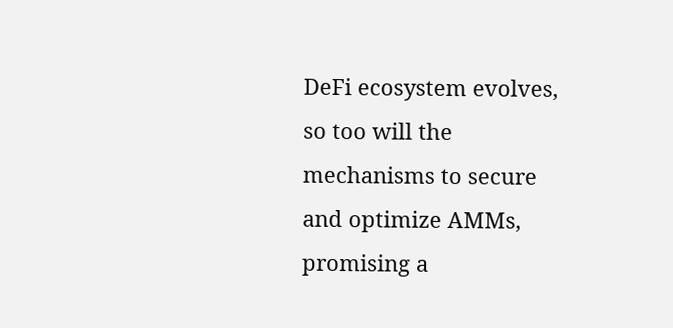DeFi ecosystem evolves, so too will the mechanisms to secure and optimize AMMs, promising a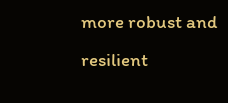more robust and resilient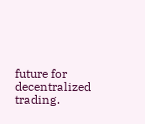future for decentralized trading.